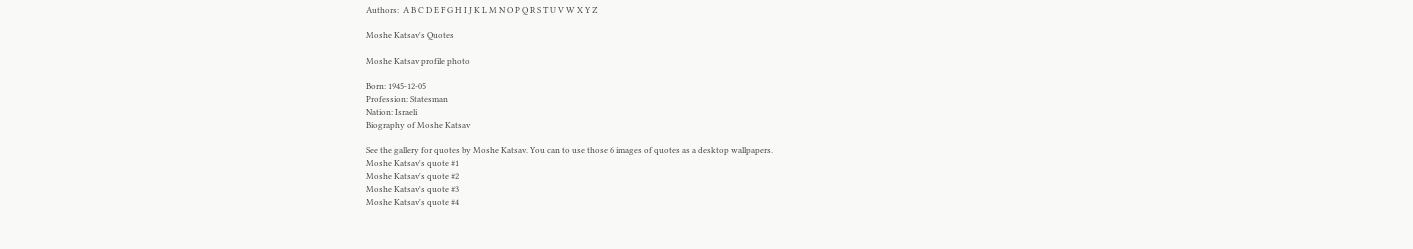Authors:  A B C D E F G H I J K L M N O P Q R S T U V W X Y Z

Moshe Katsav's Quotes

Moshe Katsav profile photo

Born: 1945-12-05
Profession: Statesman
Nation: Israeli
Biography of Moshe Katsav

See the gallery for quotes by Moshe Katsav. You can to use those 6 images of quotes as a desktop wallpapers.
Moshe Katsav's quote #1
Moshe Katsav's quote #2
Moshe Katsav's quote #3
Moshe Katsav's quote #4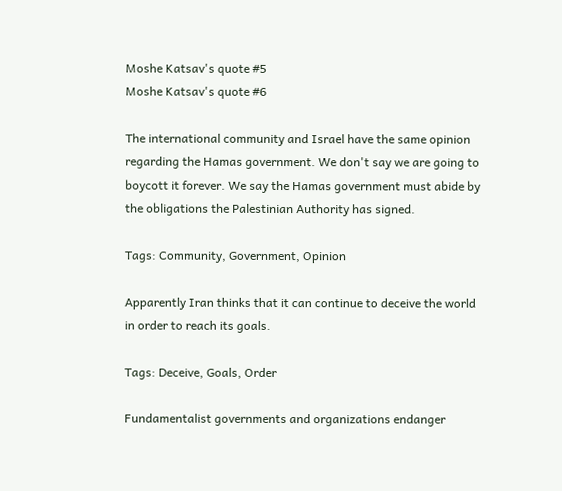Moshe Katsav's quote #5
Moshe Katsav's quote #6

The international community and Israel have the same opinion regarding the Hamas government. We don't say we are going to boycott it forever. We say the Hamas government must abide by the obligations the Palestinian Authority has signed.

Tags: Community, Government, Opinion

Apparently Iran thinks that it can continue to deceive the world in order to reach its goals.

Tags: Deceive, Goals, Order

Fundamentalist governments and organizations endanger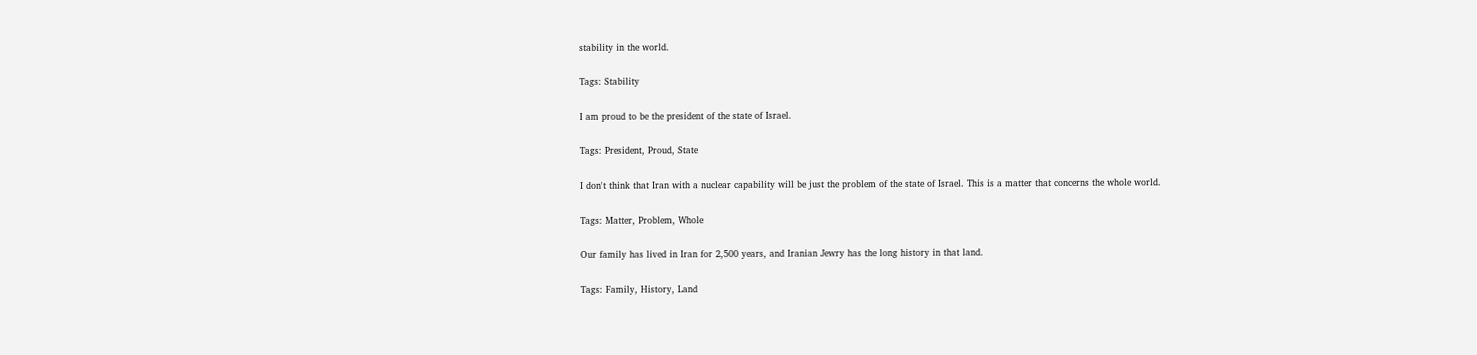stability in the world.

Tags: Stability

I am proud to be the president of the state of Israel.

Tags: President, Proud, State

I don't think that Iran with a nuclear capability will be just the problem of the state of Israel. This is a matter that concerns the whole world.

Tags: Matter, Problem, Whole

Our family has lived in Iran for 2,500 years, and Iranian Jewry has the long history in that land.

Tags: Family, History, Land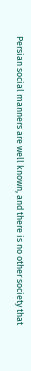Persian social manners are well known, and there is no other society that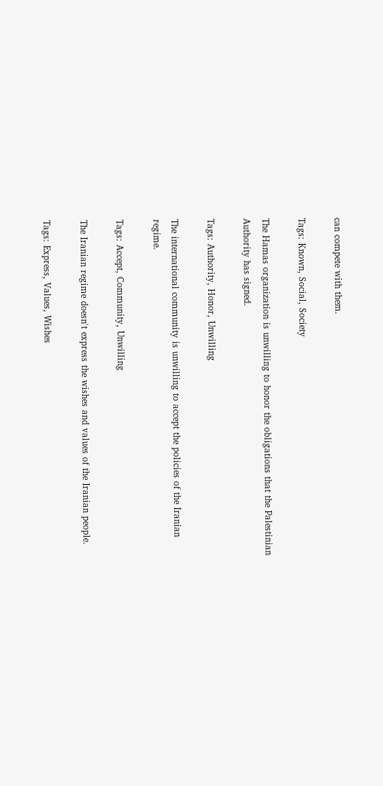can compete with them.

Tags: Known, Social, Society

The Hamas organization is unwilling to honor the obligations that the Palestinian Authority has signed.

Tags: Authority, Honor, Unwilling

The international community is unwilling to accept the policies of the Iranian regime.

Tags: Accept, Community, Unwilling

The Iranian regime doesn't express the wishes and values of the Iranian people.

Tags: Express, Values, Wishes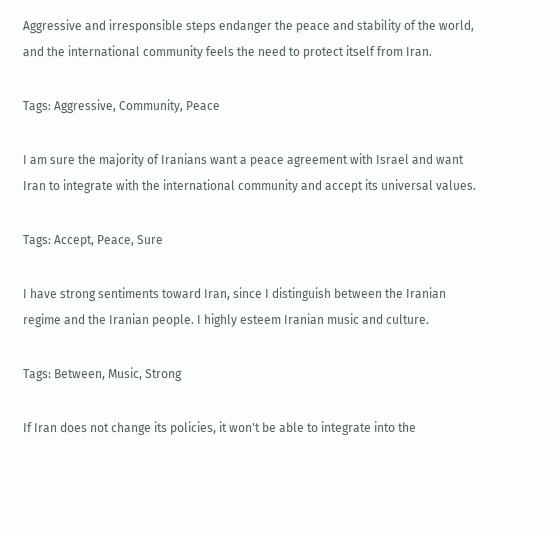Aggressive and irresponsible steps endanger the peace and stability of the world, and the international community feels the need to protect itself from Iran.

Tags: Aggressive, Community, Peace

I am sure the majority of Iranians want a peace agreement with Israel and want Iran to integrate with the international community and accept its universal values.

Tags: Accept, Peace, Sure

I have strong sentiments toward Iran, since I distinguish between the Iranian regime and the Iranian people. I highly esteem Iranian music and culture.

Tags: Between, Music, Strong

If Iran does not change its policies, it won't be able to integrate into the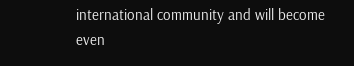international community and will become even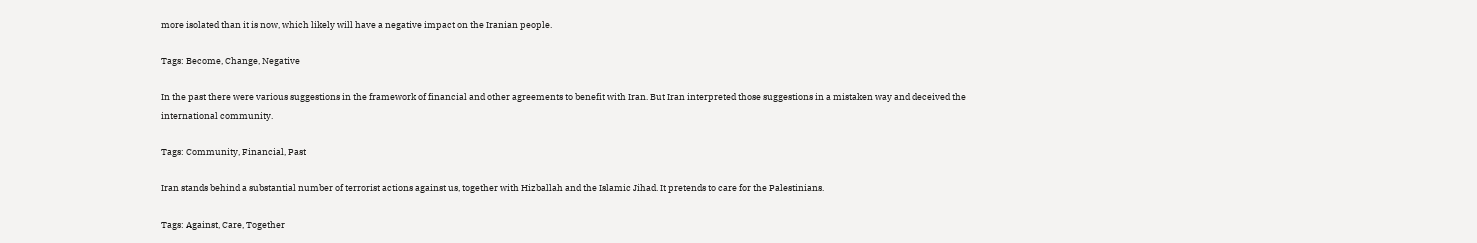more isolated than it is now, which likely will have a negative impact on the Iranian people.

Tags: Become, Change, Negative

In the past there were various suggestions in the framework of financial and other agreements to benefit with Iran. But Iran interpreted those suggestions in a mistaken way and deceived the international community.

Tags: Community, Financial, Past

Iran stands behind a substantial number of terrorist actions against us, together with Hizballah and the Islamic Jihad. It pretends to care for the Palestinians.

Tags: Against, Care, Together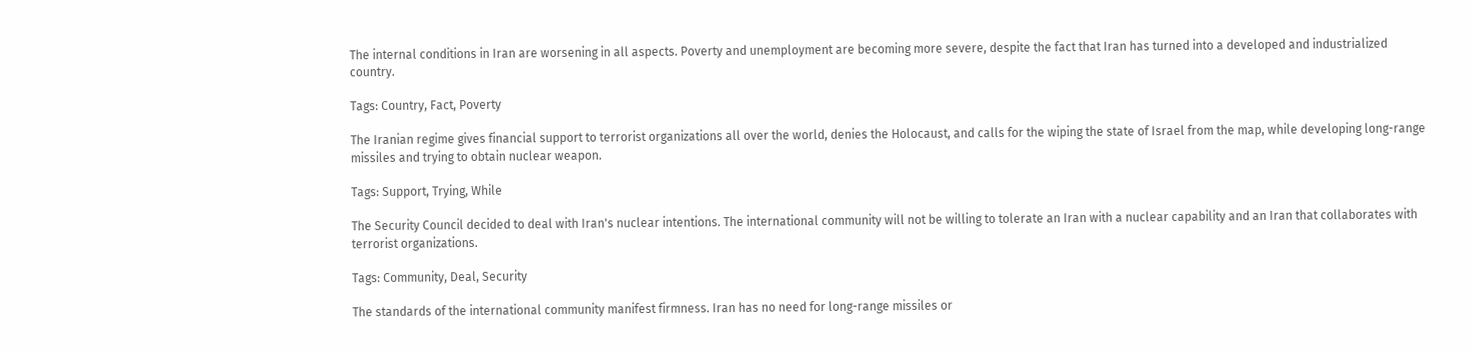The internal conditions in Iran are worsening in all aspects. Poverty and unemployment are becoming more severe, despite the fact that Iran has turned into a developed and industrialized country.

Tags: Country, Fact, Poverty

The Iranian regime gives financial support to terrorist organizations all over the world, denies the Holocaust, and calls for the wiping the state of Israel from the map, while developing long-range missiles and trying to obtain nuclear weapon.

Tags: Support, Trying, While

The Security Council decided to deal with Iran's nuclear intentions. The international community will not be willing to tolerate an Iran with a nuclear capability and an Iran that collaborates with terrorist organizations.

Tags: Community, Deal, Security

The standards of the international community manifest firmness. Iran has no need for long-range missiles or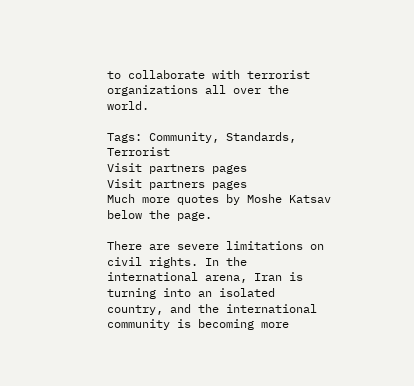to collaborate with terrorist organizations all over the world.

Tags: Community, Standards, Terrorist
Visit partners pages
Visit partners pages
Much more quotes by Moshe Katsav below the page.

There are severe limitations on civil rights. In the international arena, Iran is turning into an isolated country, and the international community is becoming more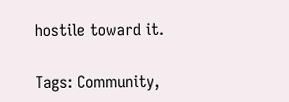hostile toward it.

Tags: Community,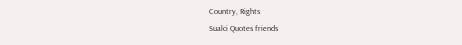Country, Rights
Sualci Quotes friends